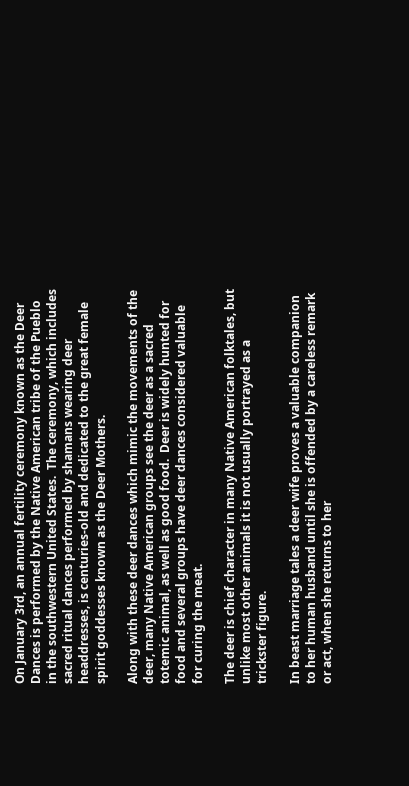On January 3rd, an annual fertility ceremony known as the Deer Dances is performed by the Native American tribe of the Pueblo in the southwestern United States.  The ceremony, which includes sacred ritual dances performed by shamans wearing deer headdresses, is centuries-old and dedicated to the great female spirit goddesses known as the Deer Mothers.

Along with these deer dances which mimic the movements of the deer, many Native American groups see the deer as a sacred totemic animal, as well as good food.  Deer is widely hunted for food and several groups have deer dances considered valuable for curing the meat.

The deer is chief character in many Native American folktales, but unlike most other animals it is not usually portrayed as a trickster figure.

In beast marriage tales a deer wife proves a valuable companion to her human husband until she is offended by a careless remark or act, when she returns to her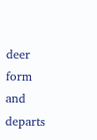deer form and departs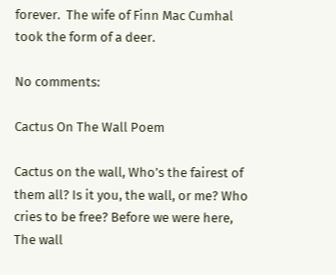forever.  The wife of Finn Mac Cumhal took the form of a deer.

No comments:

Cactus On The Wall Poem

Cactus on the wall, Who’s the fairest of them all? Is it you, the wall, or me? Who cries to be free? Before we were here, The wall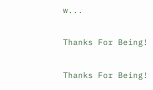w...

Thanks For Being!

Thanks For Being!